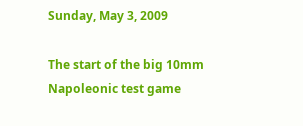Sunday, May 3, 2009

The start of the big 10mm Napoleonic test game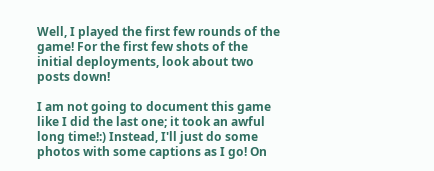Well, I played the first few rounds of the game! For the first few shots of the initial deployments, look about two posts down!

I am not going to document this game like I did the last one; it took an awful long time!:) Instead, I'll just do some photos with some captions as I go! On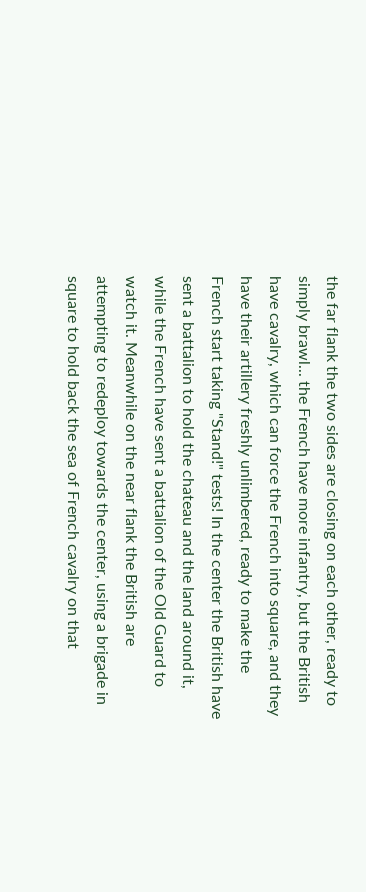the far flank the two sides are closing on each other, ready to simply brawl... the French have more infantry, but the British have cavalry, which can force the French into square, and they have their artillery freshly unlimbered, ready to make the French start taking "Stand!" tests! In the center the British have sent a battalion to hold the chateau and the land around it, while the French have sent a battalion of the Old Guard to watch it. Meanwhile on the near flank the British are attempting to redeploy towards the center, using a brigade in square to hold back the sea of French cavalry on that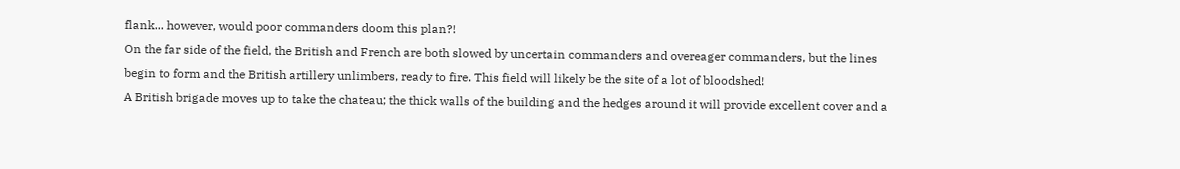flank... however, would poor commanders doom this plan?!
On the far side of the field, the British and French are both slowed by uncertain commanders and overeager commanders, but the lines begin to form and the British artillery unlimbers, ready to fire. This field will likely be the site of a lot of bloodshed!
A British brigade moves up to take the chateau; the thick walls of the building and the hedges around it will provide excellent cover and a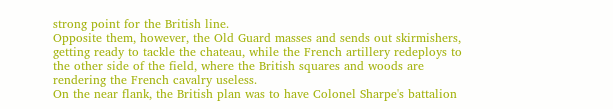strong point for the British line.
Opposite them, however, the Old Guard masses and sends out skirmishers, getting ready to tackle the chateau, while the French artillery redeploys to the other side of the field, where the British squares and woods are rendering the French cavalry useless.
On the near flank, the British plan was to have Colonel Sharpe's battalion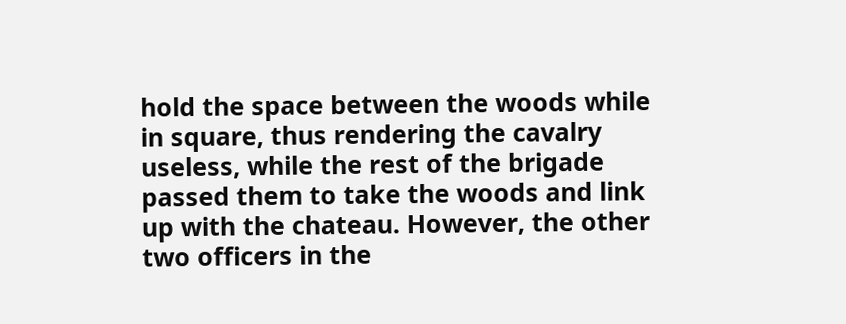hold the space between the woods while in square, thus rendering the cavalry useless, while the rest of the brigade passed them to take the woods and link up with the chateau. However, the other two officers in the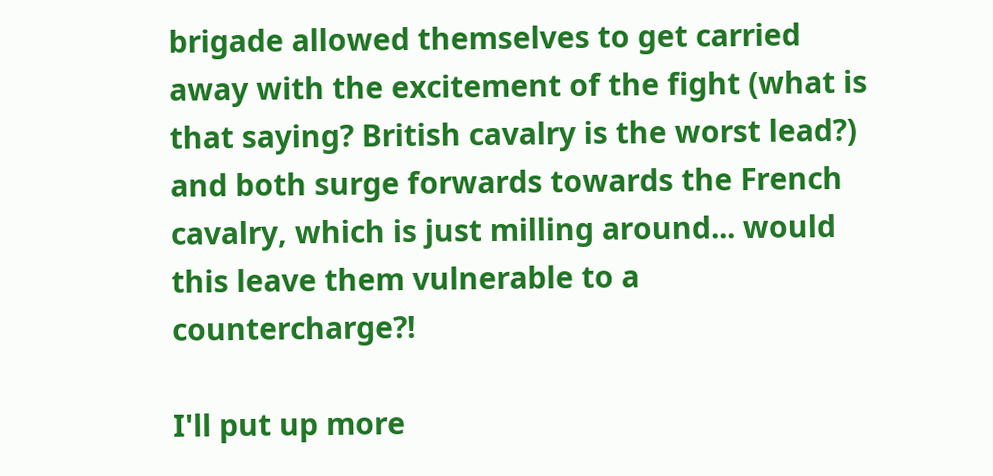brigade allowed themselves to get carried away with the excitement of the fight (what is that saying? British cavalry is the worst lead?) and both surge forwards towards the French cavalry, which is just milling around... would this leave them vulnerable to a countercharge?!

I'll put up more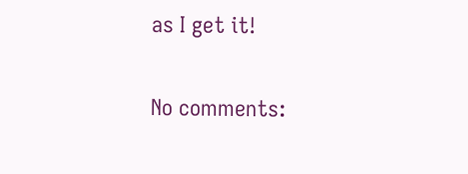as I get it!

No comments: